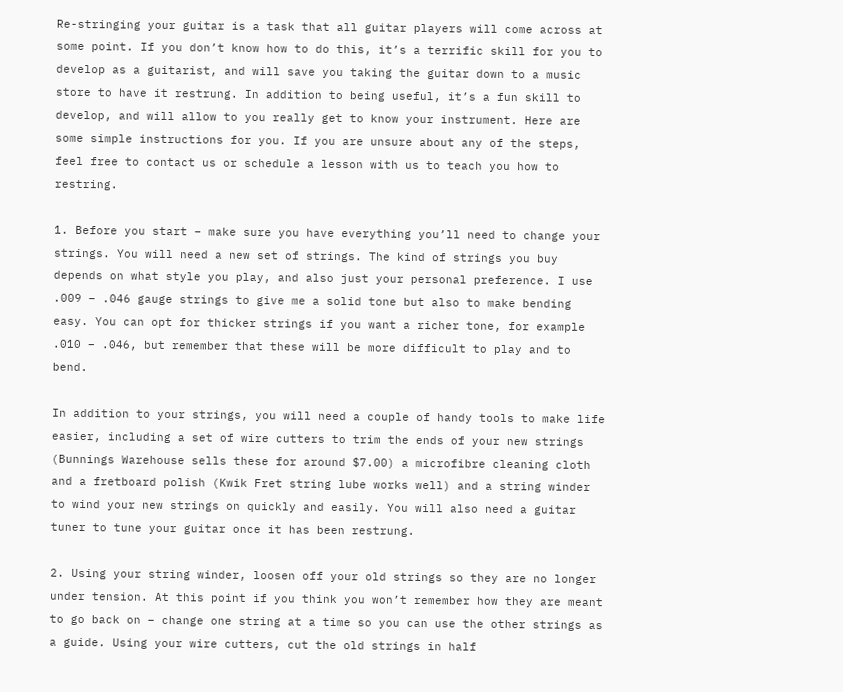Re-stringing your guitar is a task that all guitar players will come across at some point. If you don’t know how to do this, it’s a terrific skill for you to develop as a guitarist, and will save you taking the guitar down to a music store to have it restrung. In addition to being useful, it’s a fun skill to develop, and will allow to you really get to know your instrument. Here are some simple instructions for you. If you are unsure about any of the steps, feel free to contact us or schedule a lesson with us to teach you how to restring.

1. Before you start – make sure you have everything you’ll need to change your strings. You will need a new set of strings. The kind of strings you buy depends on what style you play, and also just your personal preference. I use .009 – .046 gauge strings to give me a solid tone but also to make bending easy. You can opt for thicker strings if you want a richer tone, for example .010 – .046, but remember that these will be more difficult to play and to bend.

In addition to your strings, you will need a couple of handy tools to make life easier, including a set of wire cutters to trim the ends of your new strings (Bunnings Warehouse sells these for around $7.00) a microfibre cleaning cloth and a fretboard polish (Kwik Fret string lube works well) and a string winder to wind your new strings on quickly and easily. You will also need a guitar tuner to tune your guitar once it has been restrung.

2. Using your string winder, loosen off your old strings so they are no longer under tension. At this point if you think you won’t remember how they are meant to go back on – change one string at a time so you can use the other strings as a guide. Using your wire cutters, cut the old strings in half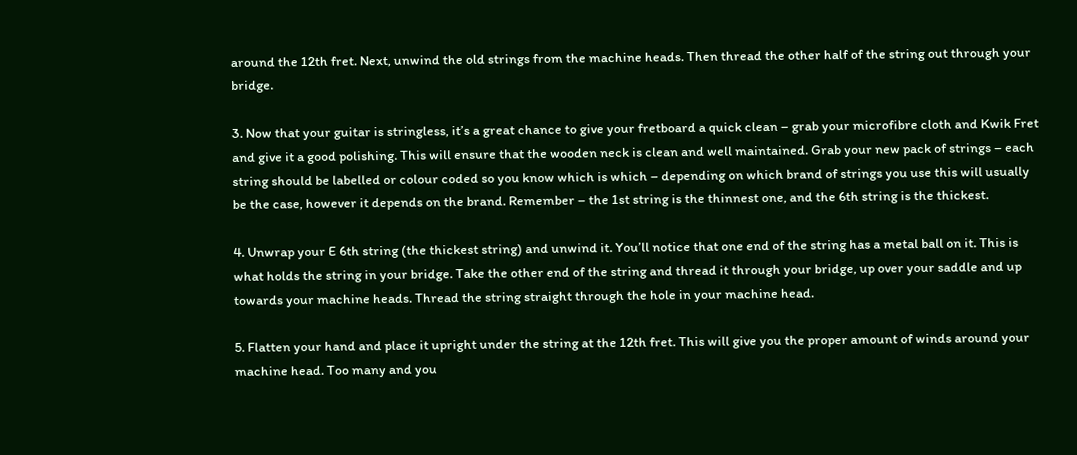around the 12th fret. Next, unwind the old strings from the machine heads. Then thread the other half of the string out through your bridge.

3. Now that your guitar is stringless, it’s a great chance to give your fretboard a quick clean – grab your microfibre cloth and Kwik Fret and give it a good polishing. This will ensure that the wooden neck is clean and well maintained. Grab your new pack of strings – each string should be labelled or colour coded so you know which is which – depending on which brand of strings you use this will usually be the case, however it depends on the brand. Remember – the 1st string is the thinnest one, and the 6th string is the thickest.

4. Unwrap your E 6th string (the thickest string) and unwind it. You’ll notice that one end of the string has a metal ball on it. This is what holds the string in your bridge. Take the other end of the string and thread it through your bridge, up over your saddle and up towards your machine heads. Thread the string straight through the hole in your machine head.

5. Flatten your hand and place it upright under the string at the 12th fret. This will give you the proper amount of winds around your machine head. Too many and you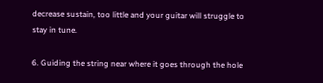decrease sustain, too little and your guitar will struggle to stay in tune.

6. Guiding the string near where it goes through the hole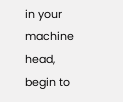in your machine head, begin to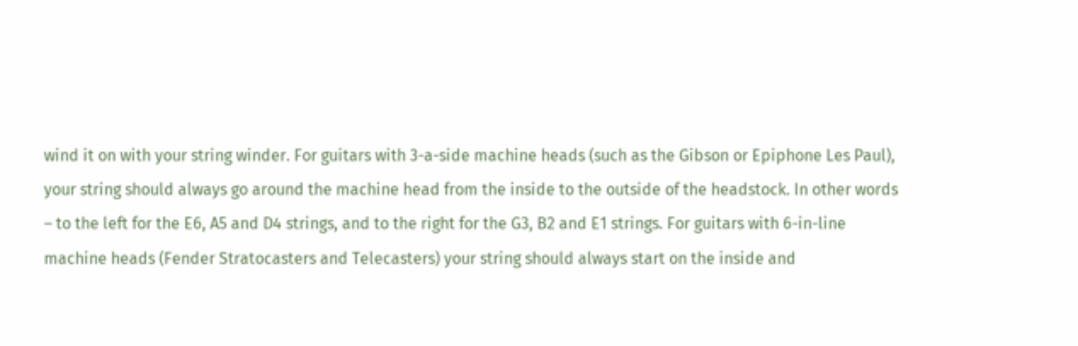wind it on with your string winder. For guitars with 3-a-side machine heads (such as the Gibson or Epiphone Les Paul), your string should always go around the machine head from the inside to the outside of the headstock. In other words – to the left for the E6, A5 and D4 strings, and to the right for the G3, B2 and E1 strings. For guitars with 6-in-line machine heads (Fender Stratocasters and Telecasters) your string should always start on the inside and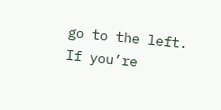go to the left. If you’re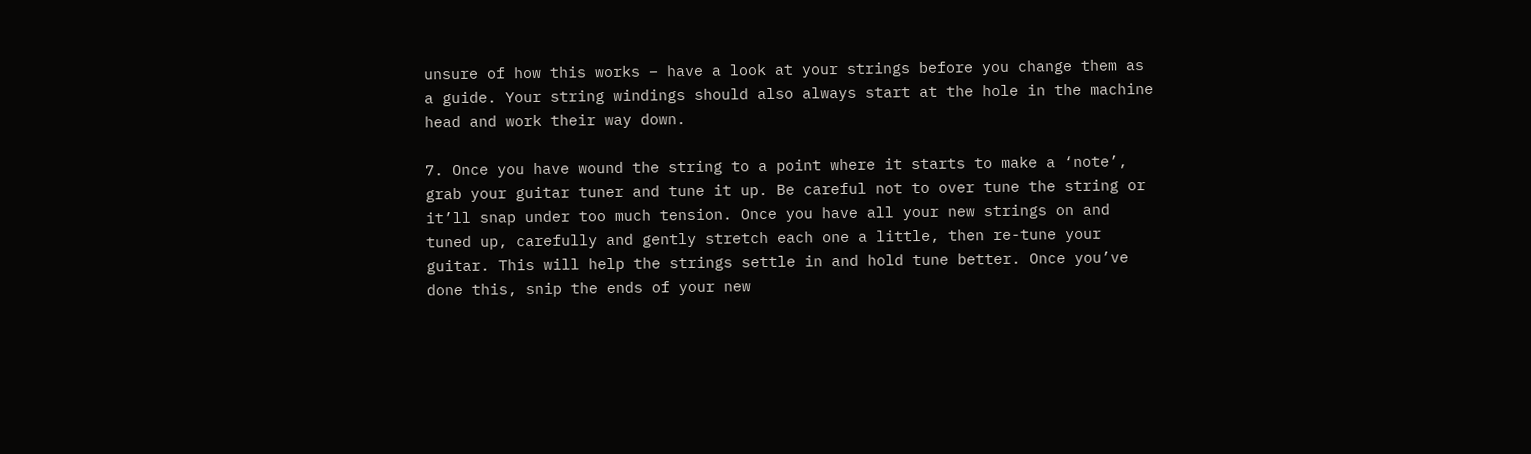unsure of how this works – have a look at your strings before you change them as a guide. Your string windings should also always start at the hole in the machine head and work their way down.

7. Once you have wound the string to a point where it starts to make a ‘note’, grab your guitar tuner and tune it up. Be careful not to over tune the string or it’ll snap under too much tension. Once you have all your new strings on and tuned up, carefully and gently stretch each one a little, then re-tune your guitar. This will help the strings settle in and hold tune better. Once you’ve done this, snip the ends of your new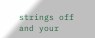strings off and your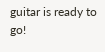guitar is ready to go!